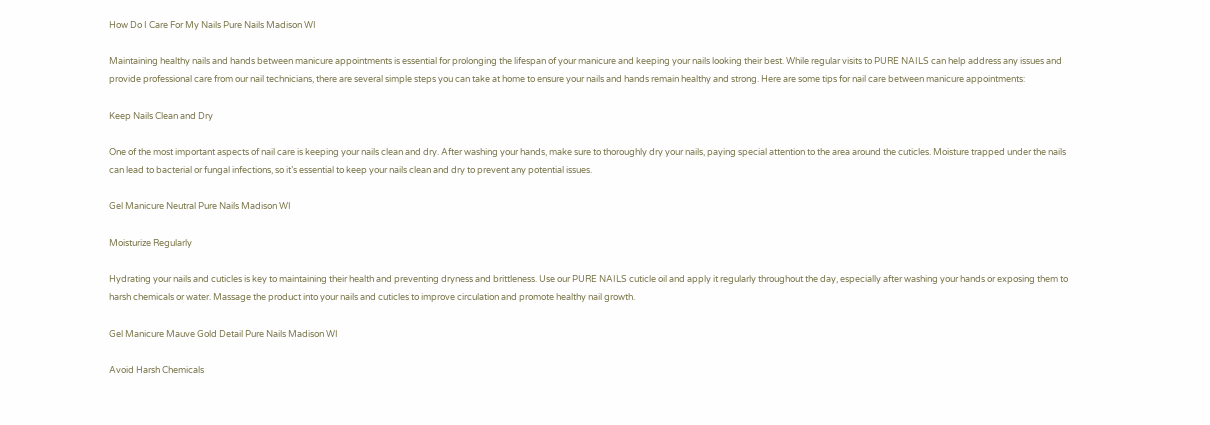How Do I Care For My Nails Pure Nails Madison WI

Maintaining healthy nails and hands between manicure appointments is essential for prolonging the lifespan of your manicure and keeping your nails looking their best. While regular visits to PURE NAILS can help address any issues and provide professional care from our nail technicians, there are several simple steps you can take at home to ensure your nails and hands remain healthy and strong. Here are some tips for nail care between manicure appointments:

Keep Nails Clean and Dry

One of the most important aspects of nail care is keeping your nails clean and dry. After washing your hands, make sure to thoroughly dry your nails, paying special attention to the area around the cuticles. Moisture trapped under the nails can lead to bacterial or fungal infections, so it’s essential to keep your nails clean and dry to prevent any potential issues.

Gel Manicure Neutral Pure Nails Madison WI

Moisturize Regularly

Hydrating your nails and cuticles is key to maintaining their health and preventing dryness and brittleness. Use our PURE NAILS cuticle oil and apply it regularly throughout the day, especially after washing your hands or exposing them to harsh chemicals or water. Massage the product into your nails and cuticles to improve circulation and promote healthy nail growth.

Gel Manicure Mauve Gold Detail Pure Nails Madison WI

Avoid Harsh Chemicals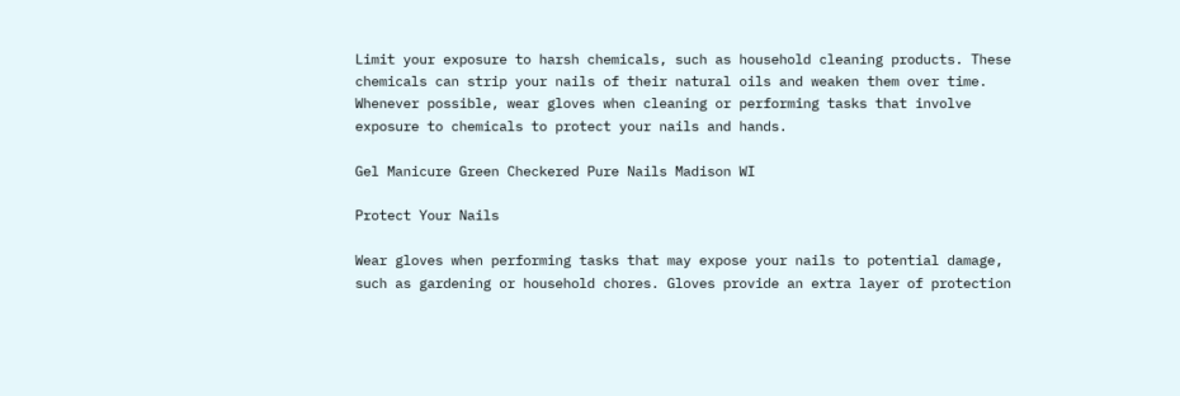Limit your exposure to harsh chemicals, such as household cleaning products. These chemicals can strip your nails of their natural oils and weaken them over time. Whenever possible, wear gloves when cleaning or performing tasks that involve exposure to chemicals to protect your nails and hands.

Gel Manicure Green Checkered Pure Nails Madison WI

Protect Your Nails

Wear gloves when performing tasks that may expose your nails to potential damage, such as gardening or household chores. Gloves provide an extra layer of protection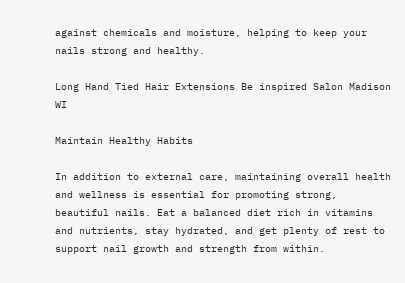against chemicals and moisture, helping to keep your nails strong and healthy.

Long Hand Tied Hair Extensions Be inspired Salon Madison WI

Maintain Healthy Habits

In addition to external care, maintaining overall health and wellness is essential for promoting strong, beautiful nails. Eat a balanced diet rich in vitamins and nutrients, stay hydrated, and get plenty of rest to support nail growth and strength from within.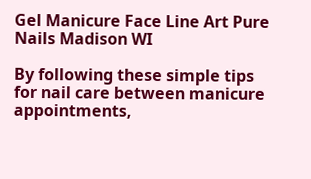Gel Manicure Face Line Art Pure Nails Madison WI

By following these simple tips for nail care between manicure appointments,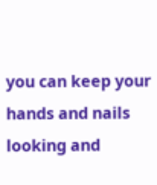you can keep your hands and nails looking and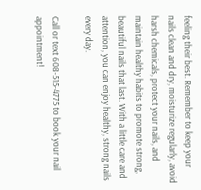feeling their best. Remember to keep your nails clean and dry, moisturize regularly, avoid harsh chemicals, protect your nails, and maintain healthy habits to promote strong, beautiful nails that last. With a little care and attention, you can enjoy healthy, strong nails every day.

Call or text 608-515-4775 to book your nail appointment!